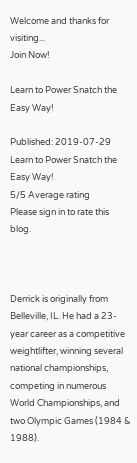Welcome and thanks for visiting...
Join Now!

Learn to Power Snatch the Easy Way!

Published: 2019-07-29
Learn to Power Snatch the Easy Way!
5/5 Average rating
Please sign in to rate this blog.



Derrick is originally from Belleville, IL. He had a 23-year career as a competitive weightlifter, winning several national championships, competing in numerous World Championships, and two Olympic Games (1984 & 1988).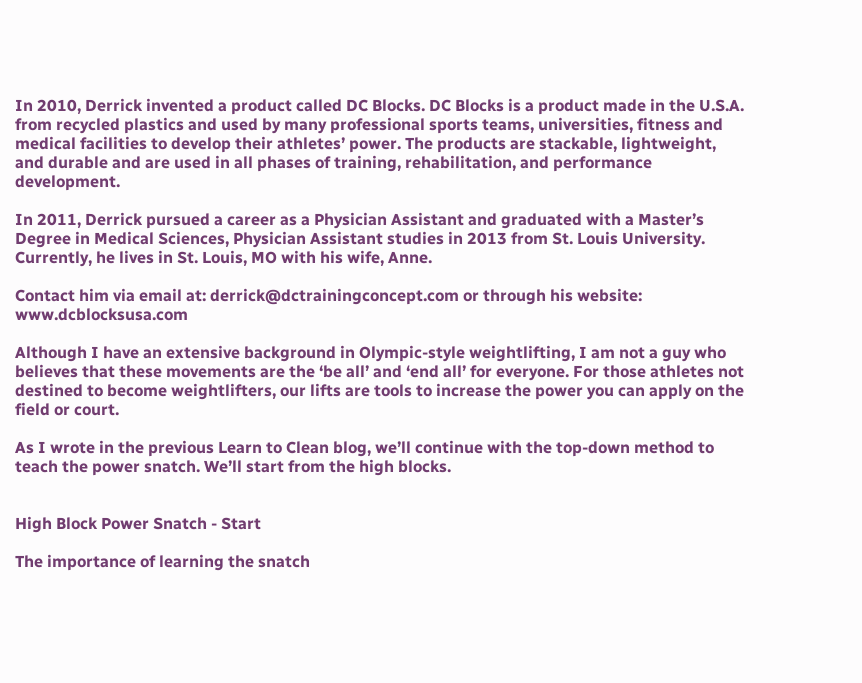In 2010, Derrick invented a product called DC Blocks. DC Blocks is a product made in the U.S.A. from recycled plastics and used by many professional sports teams, universities, fitness and medical facilities to develop their athletes’ power. The products are stackable, lightweight, and durable and are used in all phases of training, rehabilitation, and performance development.

In 2011, Derrick pursued a career as a Physician Assistant and graduated with a Master’s Degree in Medical Sciences, Physician Assistant studies in 2013 from St. Louis University. Currently, he lives in St. Louis, MO with his wife, Anne.

Contact him via email at: derrick@dctrainingconcept.com or through his website: www.dcblocksusa.com

Although I have an extensive background in Olympic-style weightlifting, I am not a guy who believes that these movements are the ‘be all’ and ‘end all’ for everyone. For those athletes not destined to become weightlifters, our lifts are tools to increase the power you can apply on the field or court.

As I wrote in the previous Learn to Clean blog, we’ll continue with the top-down method to teach the power snatch. We’ll start from the high blocks.


High Block Power Snatch - Start

The importance of learning the snatch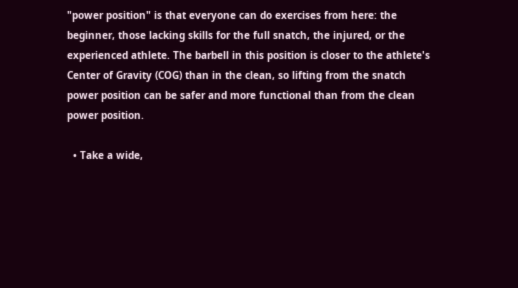"power position" is that everyone can do exercises from here: the beginner, those lacking skills for the full snatch, the injured, or the experienced athlete. The barbell in this position is closer to the athlete's Center of Gravity (COG) than in the clean, so lifting from the snatch power position can be safer and more functional than from the clean power position.

  • Take a wide,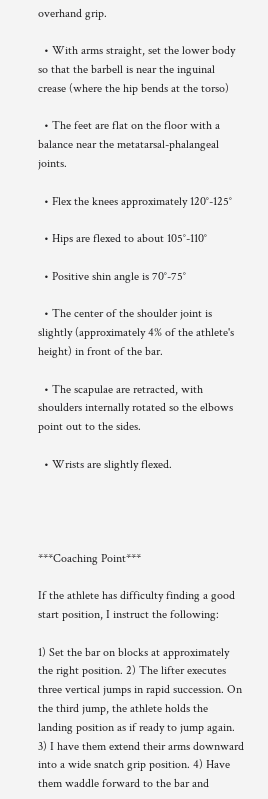overhand grip.

  • With arms straight, set the lower body so that the barbell is near the inguinal crease (where the hip bends at the torso)

  • The feet are flat on the floor with a balance near the metatarsal-phalangeal joints.

  • Flex the knees approximately 120°-125°

  • Hips are flexed to about 105°-110°

  • Positive shin angle is 70°-75°

  • The center of the shoulder joint is slightly (approximately 4% of the athlete's height) in front of the bar.

  • The scapulae are retracted, with shoulders internally rotated so the elbows point out to the sides.

  • Wrists are slightly flexed.




***Coaching Point***

If the athlete has difficulty finding a good start position, I instruct the following:

1) Set the bar on blocks at approximately the right position. 2) The lifter executes three vertical jumps in rapid succession. On the third jump, the athlete holds the landing position as if ready to jump again. 3) I have them extend their arms downward into a wide snatch grip position. 4) Have them waddle forward to the bar and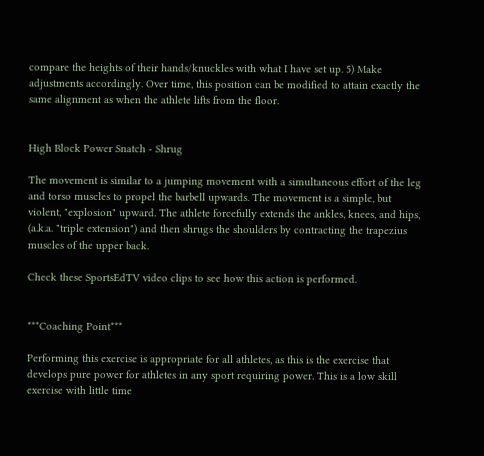compare the heights of their hands/knuckles with what I have set up. 5) Make adjustments accordingly. Over time, this position can be modified to attain exactly the same alignment as when the athlete lifts from the floor.


High Block Power Snatch - Shrug

The movement is similar to a jumping movement with a simultaneous effort of the leg and torso muscles to propel the barbell upwards. The movement is a simple, but violent, "explosion" upward. The athlete forcefully extends the ankles, knees, and hips, (a.k.a. "triple extension") and then shrugs the shoulders by contracting the trapezius muscles of the upper back.

Check these SportsEdTV video clips to see how this action is performed.


***Coaching Point***

Performing this exercise is appropriate for all athletes, as this is the exercise that develops pure power for athletes in any sport requiring power. This is a low skill exercise with little time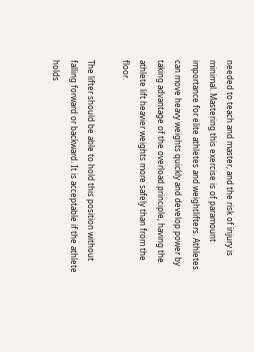needed to teach and master, and the risk of injury is minimal. Mastering this exercise is of paramount importance for elite athletes and weightlifters. Athletes can move heavy weights quickly and develop power by taking advantage of the overload principle, having the athlete lift heavier weights more safely than from the floor.

The lifter should be able to hold this position without falling forward or backward. It is acceptable if the athlete holds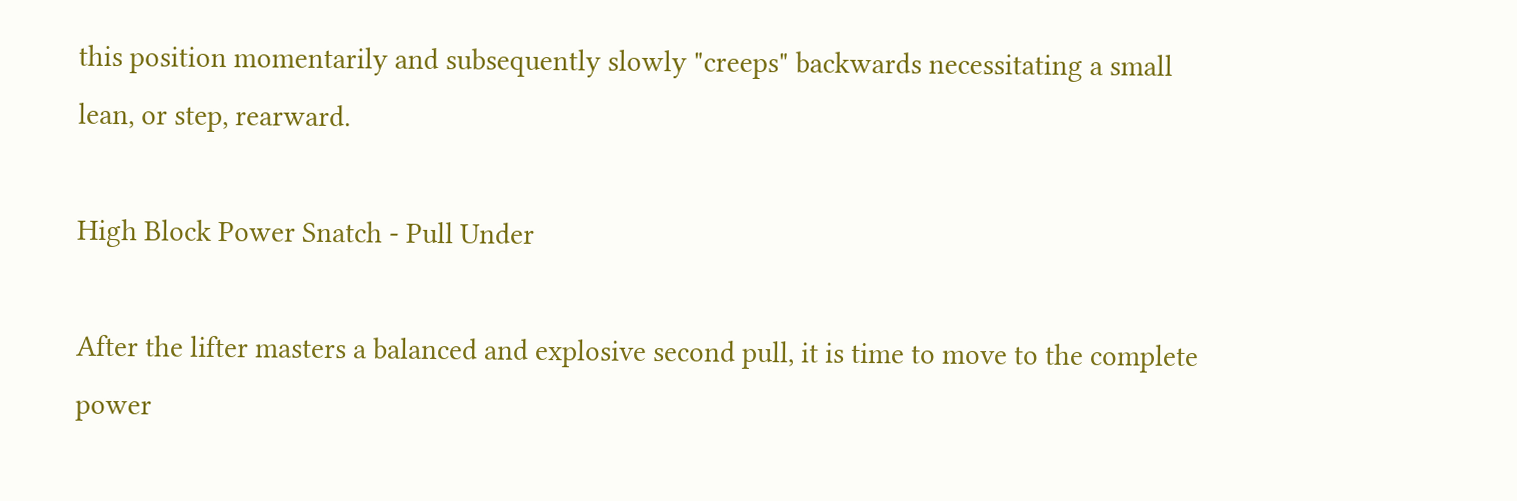this position momentarily and subsequently slowly "creeps" backwards necessitating a small lean, or step, rearward.

High Block Power Snatch - Pull Under

After the lifter masters a balanced and explosive second pull, it is time to move to the complete power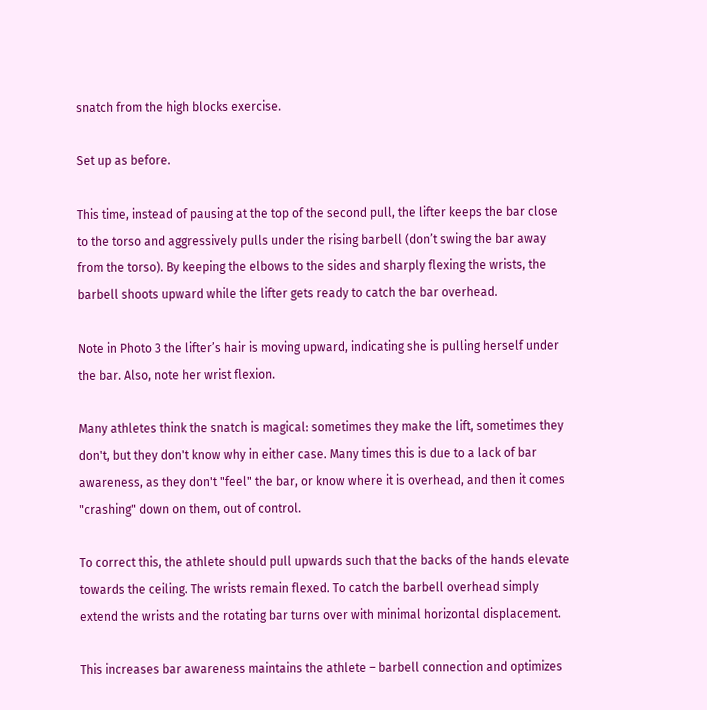snatch from the high blocks exercise.

Set up as before.

This time, instead of pausing at the top of the second pull, the lifter keeps the bar close to the torso and aggressively pulls under the rising barbell (don’t swing the bar away from the torso). By keeping the elbows to the sides and sharply flexing the wrists, the barbell shoots upward while the lifter gets ready to catch the bar overhead.

Note in Photo 3 the lifter’s hair is moving upward, indicating she is pulling herself under the bar. Also, note her wrist flexion.

Many athletes think the snatch is magical: sometimes they make the lift, sometimes they don't, but they don't know why in either case. Many times this is due to a lack of bar awareness, as they don't "feel" the bar, or know where it is overhead, and then it comes "crashing" down on them, out of control.

To correct this, the athlete should pull upwards such that the backs of the hands elevate towards the ceiling. The wrists remain flexed. To catch the barbell overhead simply extend the wrists and the rotating bar turns over with minimal horizontal displacement.

This increases bar awareness maintains the athlete – barbell connection and optimizes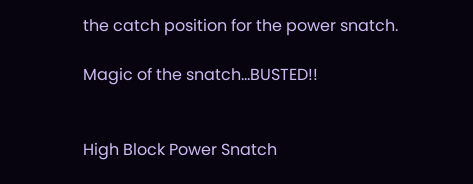the catch position for the power snatch.

Magic of the snatch...BUSTED!!


High Block Power Snatch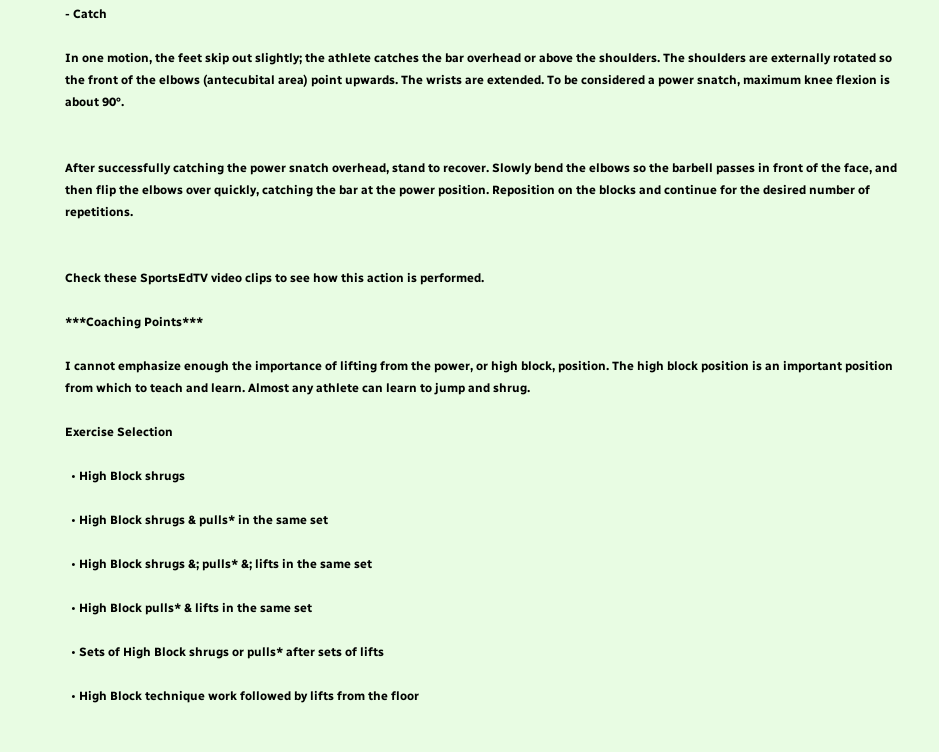- Catch

In one motion, the feet skip out slightly; the athlete catches the bar overhead or above the shoulders. The shoulders are externally rotated so the front of the elbows (antecubital area) point upwards. The wrists are extended. To be considered a power snatch, maximum knee flexion is about 90°.


After successfully catching the power snatch overhead, stand to recover. Slowly bend the elbows so the barbell passes in front of the face, and then flip the elbows over quickly, catching the bar at the power position. Reposition on the blocks and continue for the desired number of repetitions.


Check these SportsEdTV video clips to see how this action is performed.

***Coaching Points***

I cannot emphasize enough the importance of lifting from the power, or high block, position. The high block position is an important position from which to teach and learn. Almost any athlete can learn to jump and shrug.

Exercise Selection

  • High Block shrugs

  • High Block shrugs & pulls* in the same set

  • High Block shrugs &; pulls* &; lifts in the same set

  • High Block pulls* & lifts in the same set

  • Sets of High Block shrugs or pulls* after sets of lifts

  • High Block technique work followed by lifts from the floor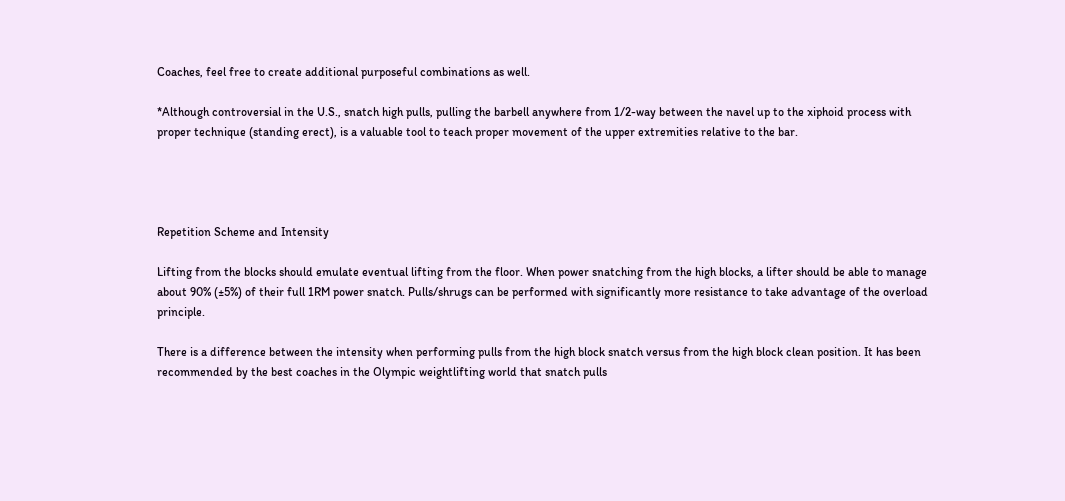Coaches, feel free to create additional purposeful combinations as well.

*Although controversial in the U.S., snatch high pulls, pulling the barbell anywhere from 1/2-way between the navel up to the xiphoid process with proper technique (standing erect), is a valuable tool to teach proper movement of the upper extremities relative to the bar.




Repetition Scheme and Intensity

Lifting from the blocks should emulate eventual lifting from the floor. When power snatching from the high blocks, a lifter should be able to manage about 90% (±5%) of their full 1RM power snatch. Pulls/shrugs can be performed with significantly more resistance to take advantage of the overload principle.

There is a difference between the intensity when performing pulls from the high block snatch versus from the high block clean position. It has been recommended by the best coaches in the Olympic weightlifting world that snatch pulls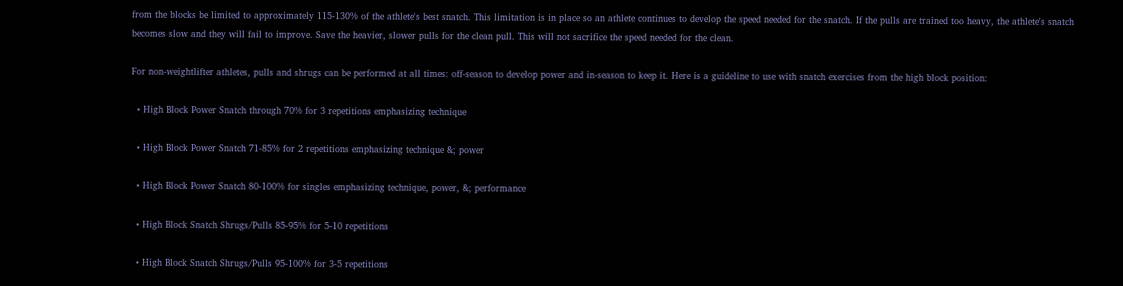from the blocks be limited to approximately 115-130% of the athlete's best snatch. This limitation is in place so an athlete continues to develop the speed needed for the snatch. If the pulls are trained too heavy, the athlete's snatch becomes slow and they will fail to improve. Save the heavier, slower pulls for the clean pull. This will not sacrifice the speed needed for the clean.

For non-weightlifter athletes, pulls and shrugs can be performed at all times: off-season to develop power and in-season to keep it. Here is a guideline to use with snatch exercises from the high block position:

  • High Block Power Snatch through 70% for 3 repetitions emphasizing technique

  • High Block Power Snatch 71-85% for 2 repetitions emphasizing technique &; power

  • High Block Power Snatch 80-100% for singles emphasizing technique, power, &; performance

  • High Block Snatch Shrugs/Pulls 85-95% for 5-10 repetitions

  • High Block Snatch Shrugs/Pulls 95-100% for 3-5 repetitions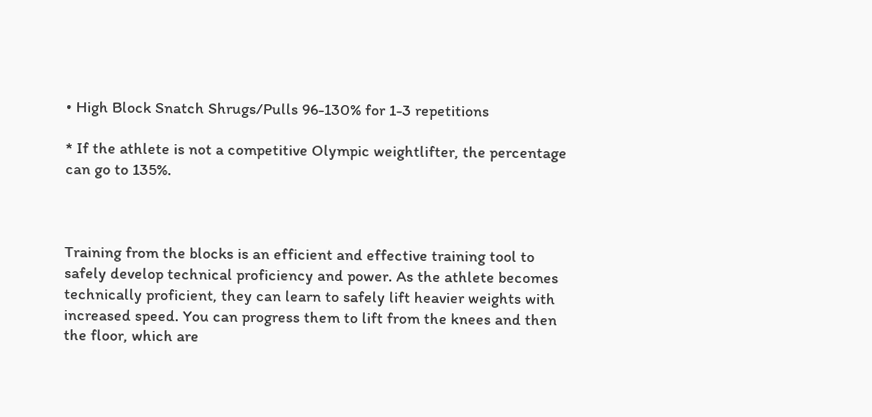• High Block Snatch Shrugs/Pulls 96-130% for 1-3 repetitions

* If the athlete is not a competitive Olympic weightlifter, the percentage can go to 135%.



Training from the blocks is an efficient and effective training tool to safely develop technical proficiency and power. As the athlete becomes technically proficient, they can learn to safely lift heavier weights with increased speed. You can progress them to lift from the knees and then the floor, which are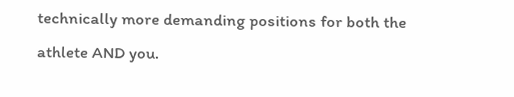technically more demanding positions for both the athlete AND you.